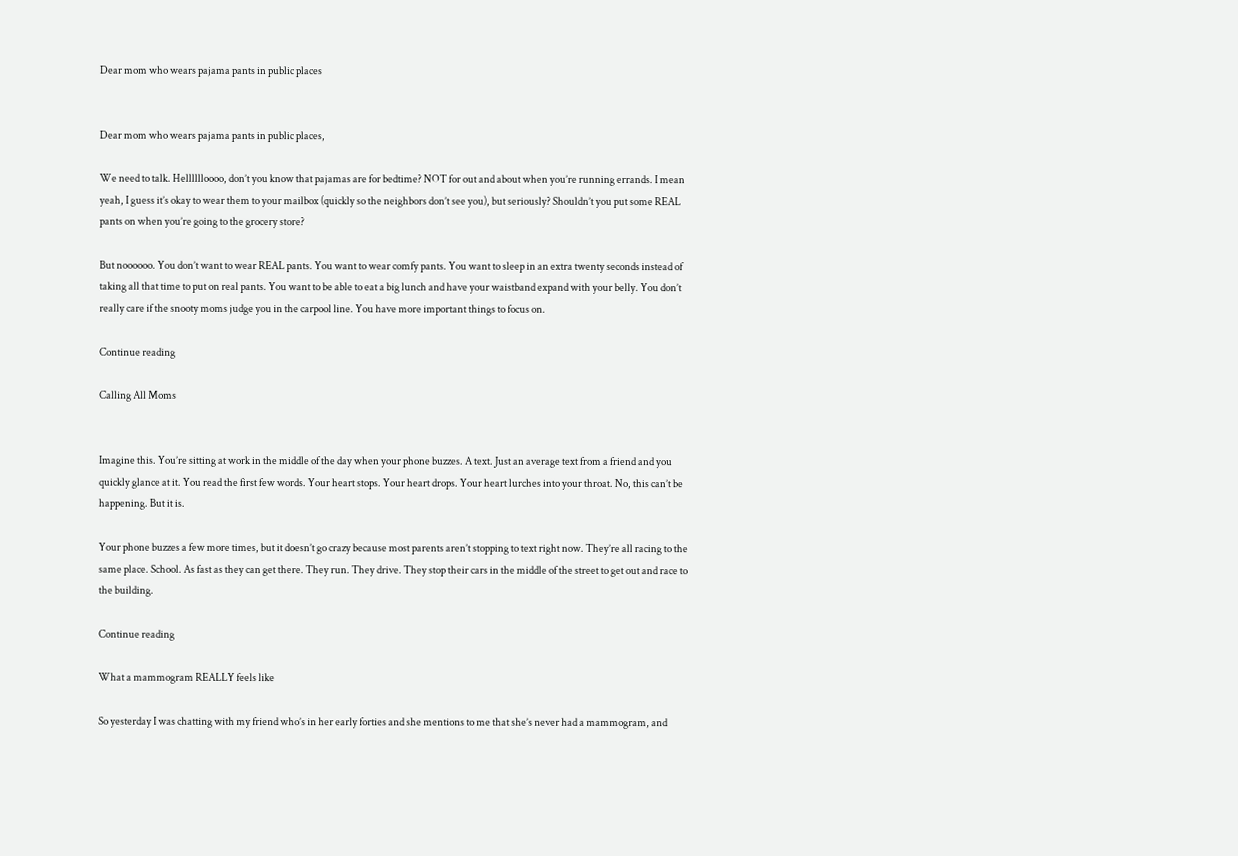Dear mom who wears pajama pants in public places


Dear mom who wears pajama pants in public places,

We need to talk. Helllllloooo, don’t you know that pajamas are for bedtime? NOT for out and about when you’re running errands. I mean yeah, I guess it’s okay to wear them to your mailbox (quickly so the neighbors don’t see you), but seriously? Shouldn’t you put some REAL pants on when you’re going to the grocery store?

But noooooo. You don’t want to wear REAL pants. You want to wear comfy pants. You want to sleep in an extra twenty seconds instead of taking all that time to put on real pants. You want to be able to eat a big lunch and have your waistband expand with your belly. You don’t really care if the snooty moms judge you in the carpool line. You have more important things to focus on.

Continue reading

Calling All Moms


Imagine this. You’re sitting at work in the middle of the day when your phone buzzes. A text. Just an average text from a friend and you quickly glance at it. You read the first few words. Your heart stops. Your heart drops. Your heart lurches into your throat. No, this can’t be happening. But it is.

Your phone buzzes a few more times, but it doesn’t go crazy because most parents aren’t stopping to text right now. They’re all racing to the same place. School. As fast as they can get there. They run. They drive. They stop their cars in the middle of the street to get out and race to the building.

Continue reading

What a mammogram REALLY feels like

So yesterday I was chatting with my friend who’s in her early forties and she mentions to me that she’s never had a mammogram, and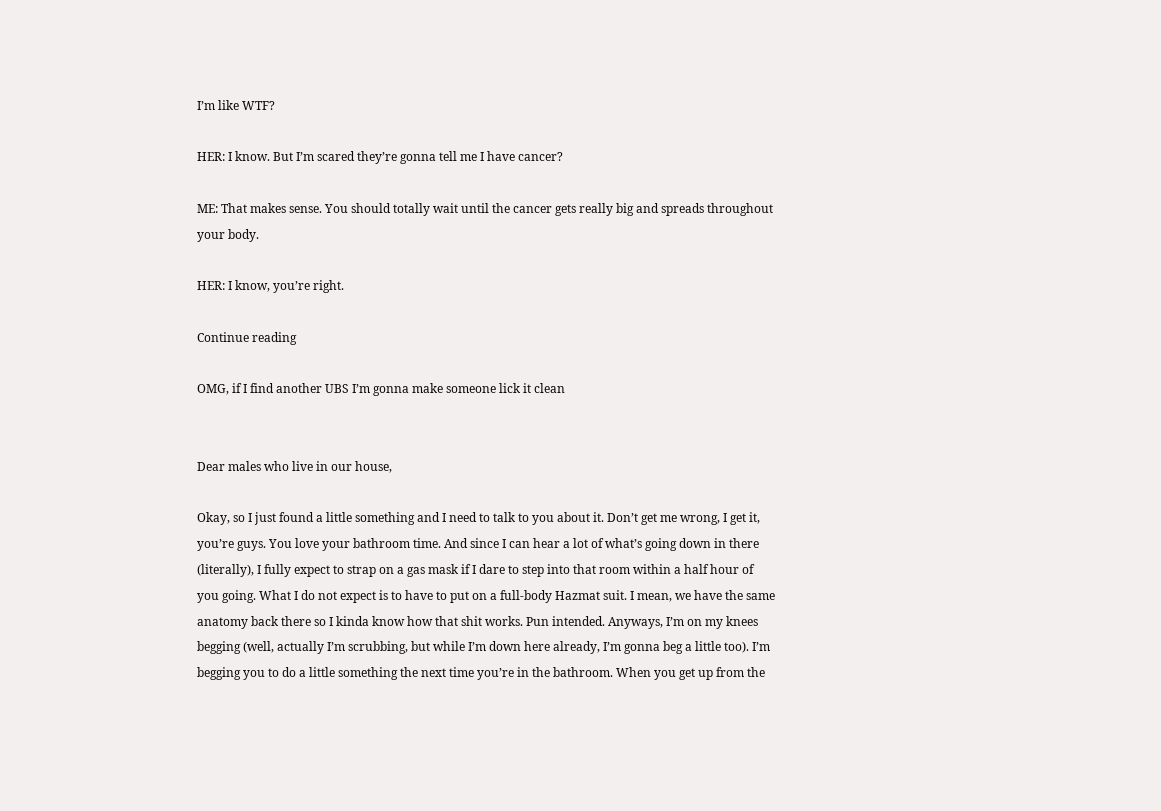I’m like WTF?

HER: I know. But I’m scared they’re gonna tell me I have cancer?

ME: That makes sense. You should totally wait until the cancer gets really big and spreads throughout your body.

HER: I know, you’re right.

Continue reading

OMG, if I find another UBS I’m gonna make someone lick it clean


Dear males who live in our house,

Okay, so I just found a little something and I need to talk to you about it. Don’t get me wrong, I get it, you’re guys. You love your bathroom time. And since I can hear a lot of what’s going down in there (literally), I fully expect to strap on a gas mask if I dare to step into that room within a half hour of you going. What I do not expect is to have to put on a full-body Hazmat suit. I mean, we have the same anatomy back there so I kinda know how that shit works. Pun intended. Anyways, I’m on my knees begging (well, actually I’m scrubbing, but while I’m down here already, I’m gonna beg a little too). I’m begging you to do a little something the next time you’re in the bathroom. When you get up from the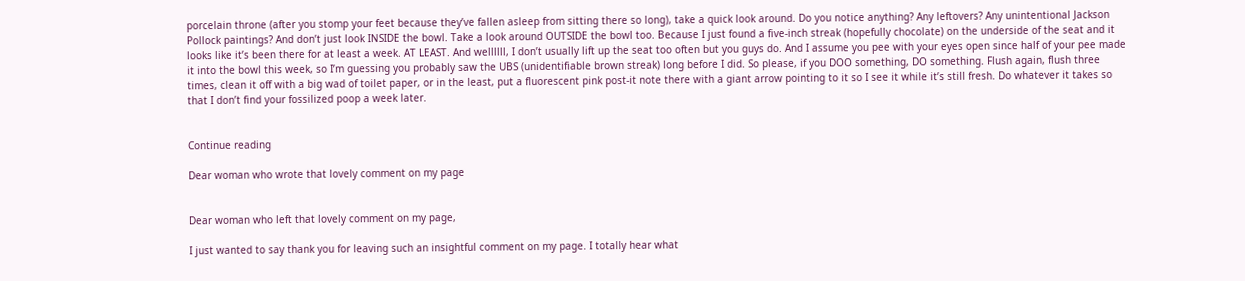porcelain throne (after you stomp your feet because they’ve fallen asleep from sitting there so long), take a quick look around. Do you notice anything? Any leftovers? Any unintentional Jackson Pollock paintings? And don’t just look INSIDE the bowl. Take a look around OUTSIDE the bowl too. Because I just found a five-inch streak (hopefully chocolate) on the underside of the seat and it looks like it’s been there for at least a week. AT LEAST. And wellllll, I don’t usually lift up the seat too often but you guys do. And I assume you pee with your eyes open since half of your pee made it into the bowl this week, so I’m guessing you probably saw the UBS (unidentifiable brown streak) long before I did. So please, if you DOO something, DO something. Flush again, flush three times, clean it off with a big wad of toilet paper, or in the least, put a fluorescent pink post-it note there with a giant arrow pointing to it so I see it while it’s still fresh. Do whatever it takes so that I don’t find your fossilized poop a week later.


Continue reading

Dear woman who wrote that lovely comment on my page


Dear woman who left that lovely comment on my page,

I just wanted to say thank you for leaving such an insightful comment on my page. I totally hear what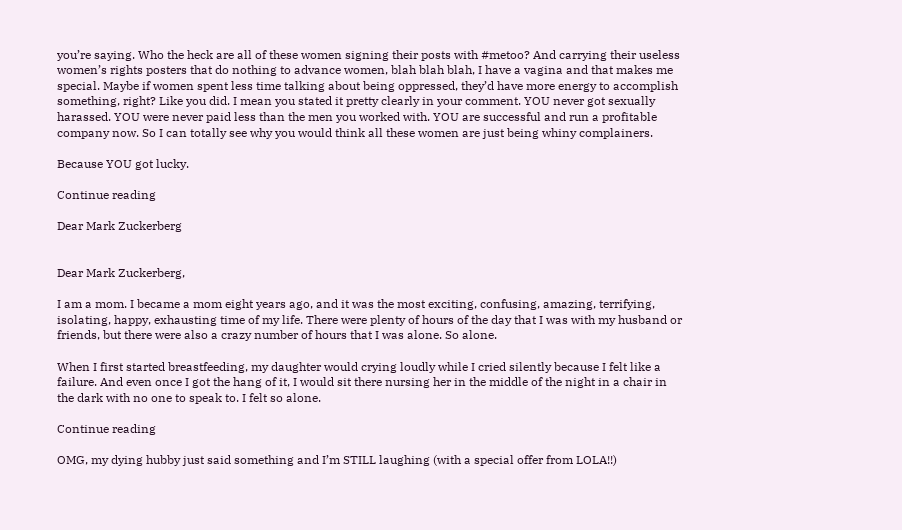you’re saying. Who the heck are all of these women signing their posts with #metoo? And carrying their useless women’s rights posters that do nothing to advance women, blah blah blah, I have a vagina and that makes me special. Maybe if women spent less time talking about being oppressed, they’d have more energy to accomplish something, right? Like you did. I mean you stated it pretty clearly in your comment. YOU never got sexually harassed. YOU were never paid less than the men you worked with. YOU are successful and run a profitable company now. So I can totally see why you would think all these women are just being whiny complainers.

Because YOU got lucky.

Continue reading

Dear Mark Zuckerberg


Dear Mark Zuckerberg,

I am a mom. I became a mom eight years ago, and it was the most exciting, confusing, amazing, terrifying, isolating, happy, exhausting time of my life. There were plenty of hours of the day that I was with my husband or friends, but there were also a crazy number of hours that I was alone. So alone.

When I first started breastfeeding, my daughter would crying loudly while I cried silently because I felt like a failure. And even once I got the hang of it, I would sit there nursing her in the middle of the night in a chair in the dark with no one to speak to. I felt so alone.

Continue reading

OMG, my dying hubby just said something and I’m STILL laughing (with a special offer from LOLA!!)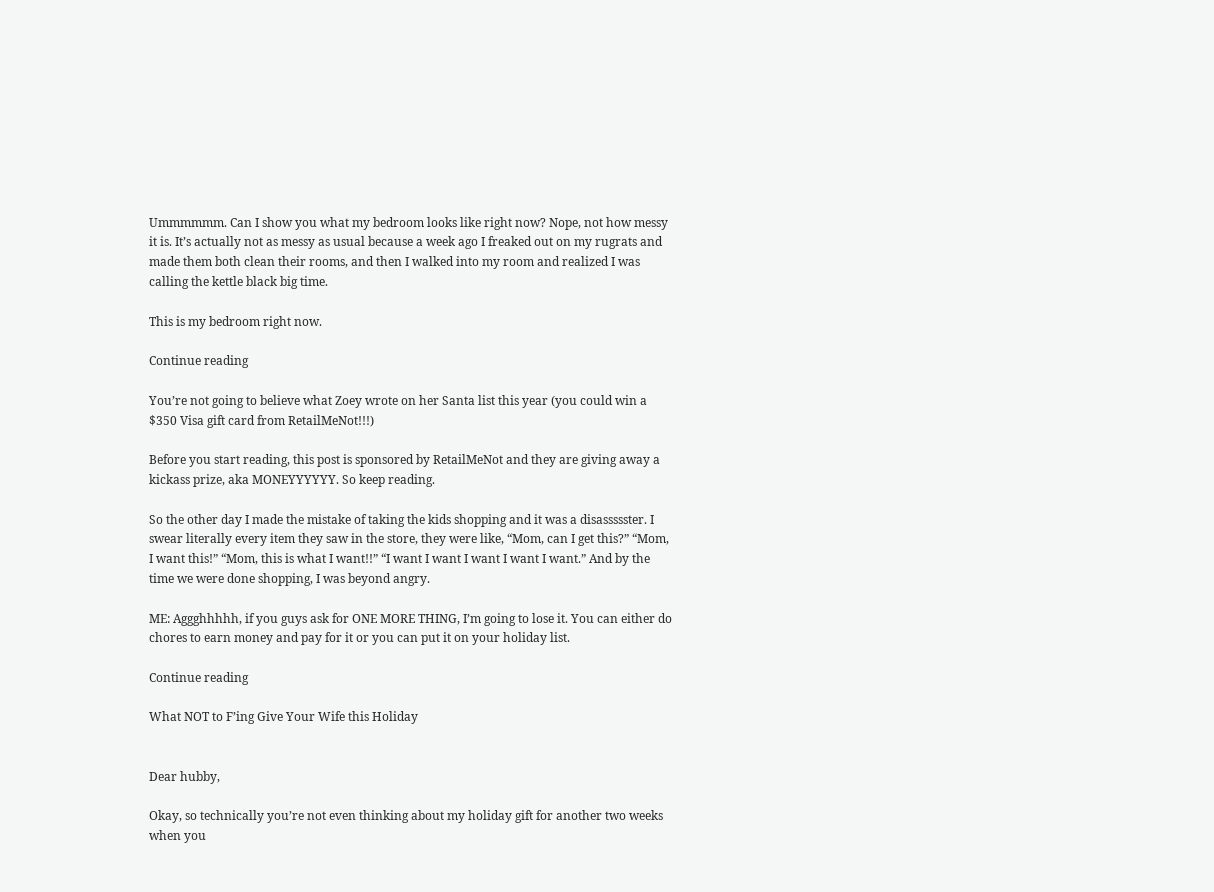Ummmmmm. Can I show you what my bedroom looks like right now? Nope, not how messy it is. It’s actually not as messy as usual because a week ago I freaked out on my rugrats and made them both clean their rooms, and then I walked into my room and realized I was calling the kettle black big time.

This is my bedroom right now.

Continue reading

You’re not going to believe what Zoey wrote on her Santa list this year (you could win a $350 Visa gift card from RetailMeNot!!!)

Before you start reading, this post is sponsored by RetailMeNot and they are giving away a kickass prize, aka MONEYYYYYY. So keep reading.

So the other day I made the mistake of taking the kids shopping and it was a disassssster. I swear literally every item they saw in the store, they were like, “Mom, can I get this?” “Mom, I want this!” “Mom, this is what I want!!” “I want I want I want I want I want.” And by the time we were done shopping, I was beyond angry.

ME: Aggghhhhh, if you guys ask for ONE MORE THING, I’m going to lose it. You can either do chores to earn money and pay for it or you can put it on your holiday list.

Continue reading

What NOT to F’ing Give Your Wife this Holiday


Dear hubby,

Okay, so technically you’re not even thinking about my holiday gift for another two weeks when you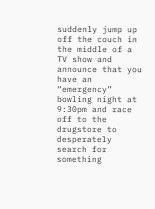suddenly jump up off the couch in the middle of a TV show and announce that you have an “emergency” bowling night at 9:30pm and race off to the drugstore to desperately search for something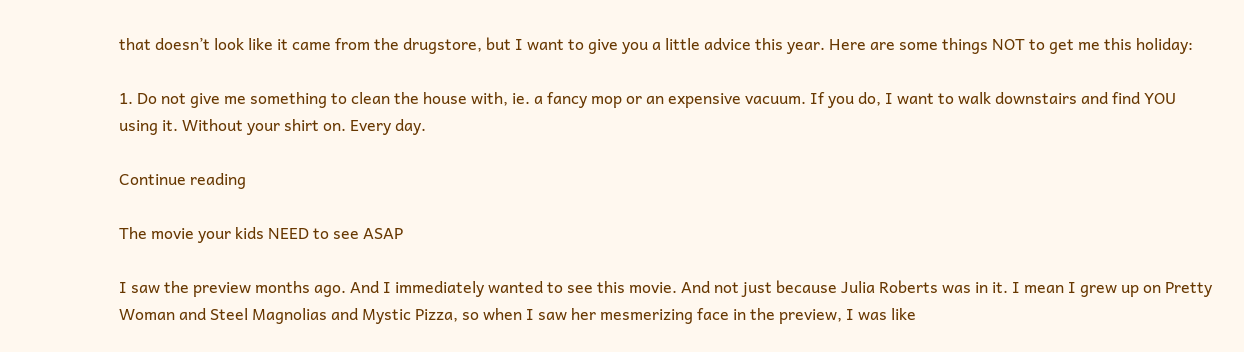that doesn’t look like it came from the drugstore, but I want to give you a little advice this year. Here are some things NOT to get me this holiday:

1. Do not give me something to clean the house with, ie. a fancy mop or an expensive vacuum. If you do, I want to walk downstairs and find YOU using it. Without your shirt on. Every day.

Continue reading

The movie your kids NEED to see ASAP

I saw the preview months ago. And I immediately wanted to see this movie. And not just because Julia Roberts was in it. I mean I grew up on Pretty Woman and Steel Magnolias and Mystic Pizza, so when I saw her mesmerizing face in the preview, I was like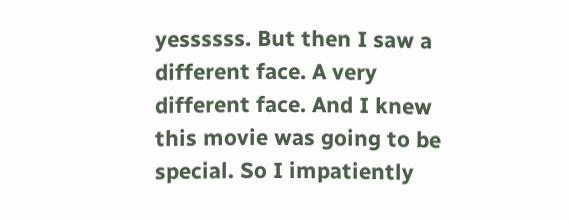yessssss. But then I saw a different face. A very different face. And I knew this movie was going to be special. So I impatiently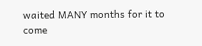waited MANY months for it to come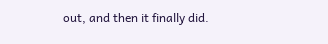out, and then it finally did.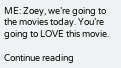ME: Zoey, we’re going to the movies today. You’re going to LOVE this movie.

Continue reading